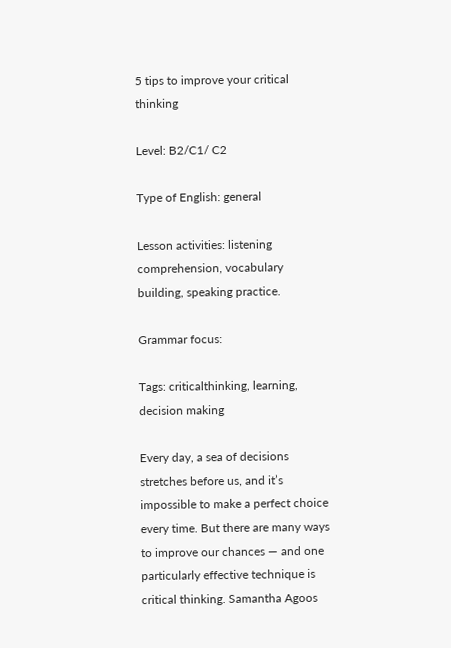5 tips to improve your critical thinking

Level: B2/C1/ C2

Type of English: general

Lesson activities: listening comprehension, vocabulary building, speaking practice.

Grammar focus:

Tags: criticalthinking, learning, decision making

Every day, a sea of decisions stretches before us, and it’s impossible to make a perfect choice every time. But there are many ways to improve our chances — and one particularly effective technique is critical thinking. Samantha Agoos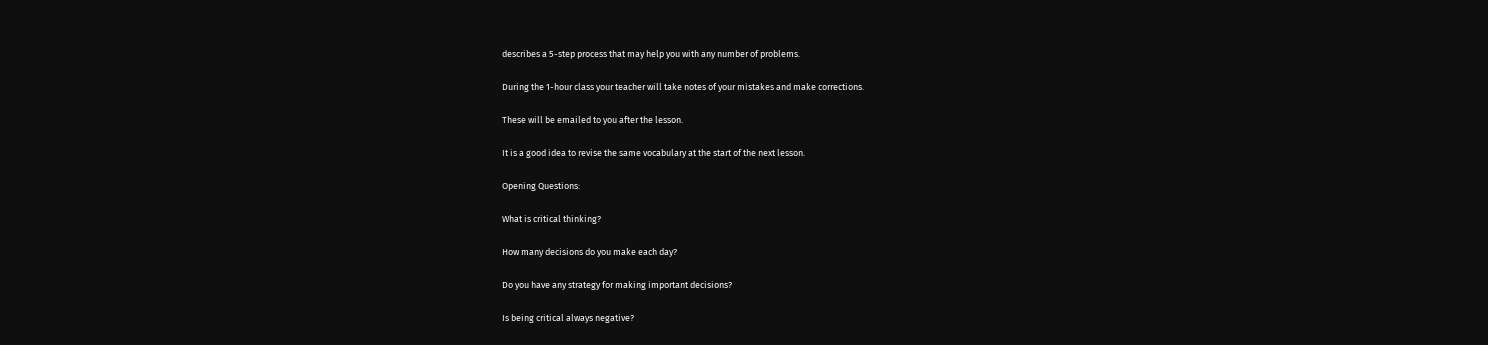describes a 5-step process that may help you with any number of problems.

During the 1-hour class your teacher will take notes of your mistakes and make corrections.

These will be emailed to you after the lesson.

It is a good idea to revise the same vocabulary at the start of the next lesson.

Opening Questions:

What is critical thinking?

How many decisions do you make each day?

Do you have any strategy for making important decisions?

Is being critical always negative?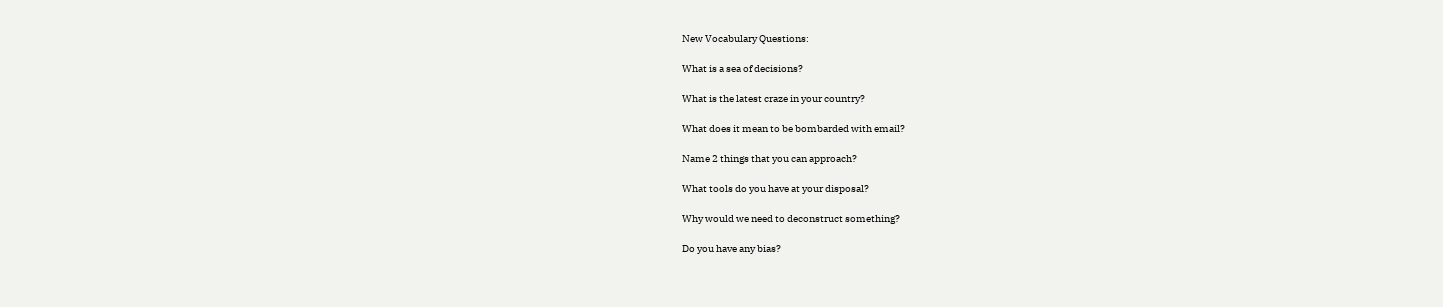New Vocabulary Questions:

What is a sea of decisions?

What is the latest craze in your country?

What does it mean to be bombarded with email?

Name 2 things that you can approach?

What tools do you have at your disposal?

Why would we need to deconstruct something?

Do you have any bias?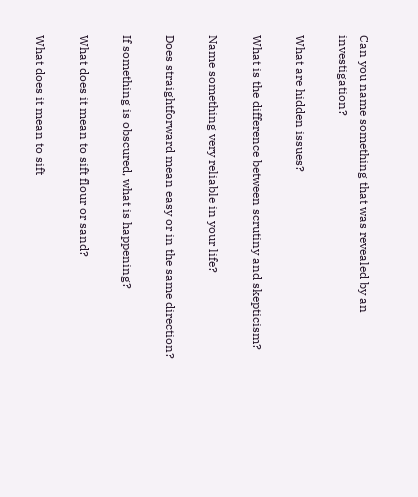Can you name something that was revealed by an investigation?

What are hidden issues?

What is the difference between scrutiny and skepticism?

Name something very reliable in your life?

Does straightforward mean easy or in the same direction?

If something is obscured, what is happening?

What does it mean to sift flour or sand?

What does it mean to sift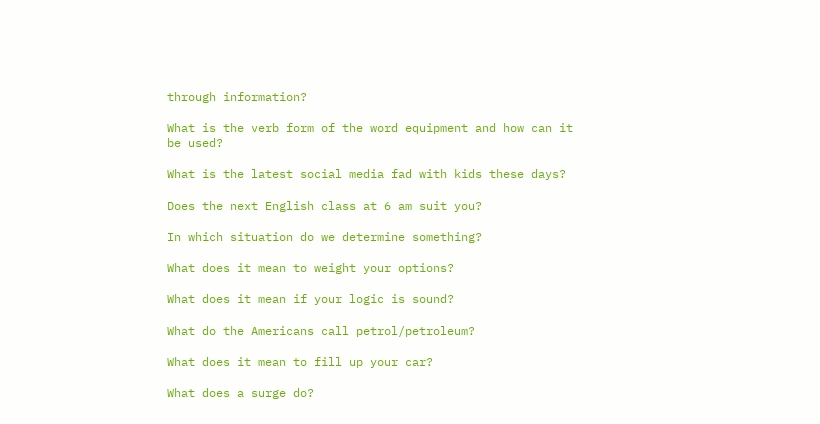through information?

What is the verb form of the word equipment and how can it be used?

What is the latest social media fad with kids these days?

Does the next English class at 6 am suit you?

In which situation do we determine something?

What does it mean to weight your options?

What does it mean if your logic is sound?

What do the Americans call petrol/petroleum?

What does it mean to fill up your car?

What does a surge do?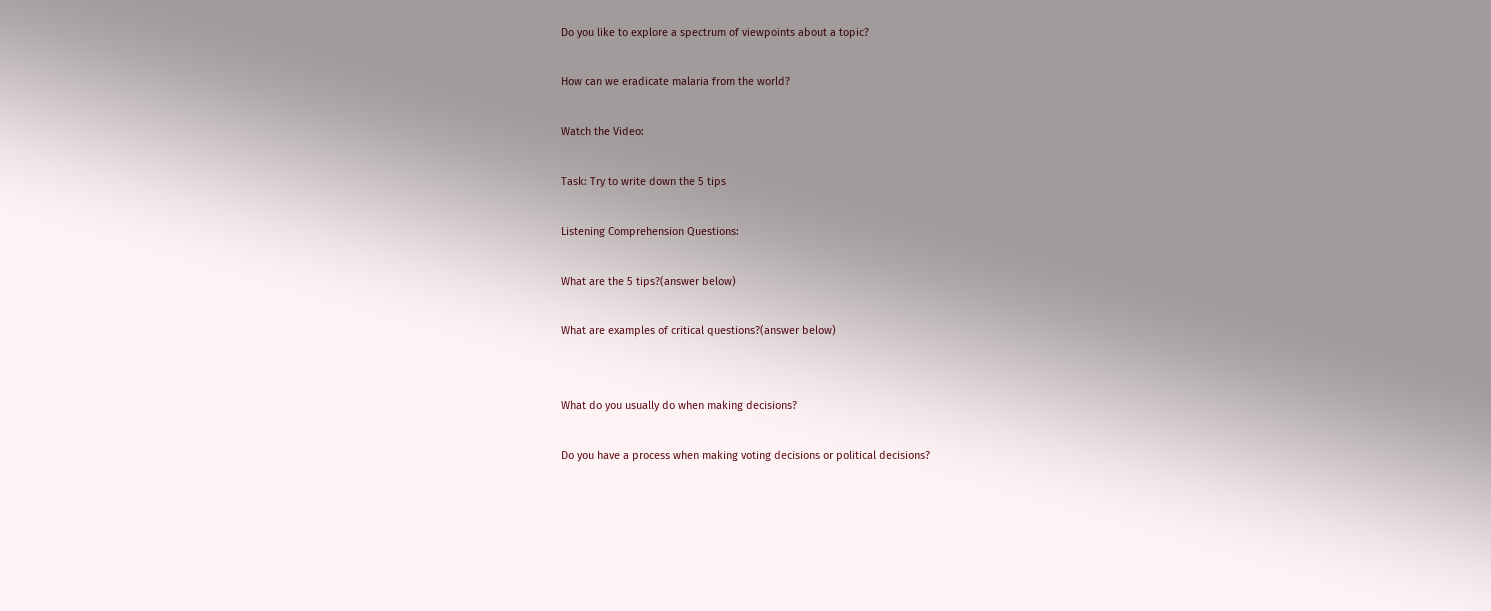Do you like to explore a spectrum of viewpoints about a topic?

How can we eradicate malaria from the world?

Watch the Video:

Task: Try to write down the 5 tips

Listening Comprehension Questions:

What are the 5 tips?(answer below)

What are examples of critical questions?(answer below)


What do you usually do when making decisions?

Do you have a process when making voting decisions or political decisions?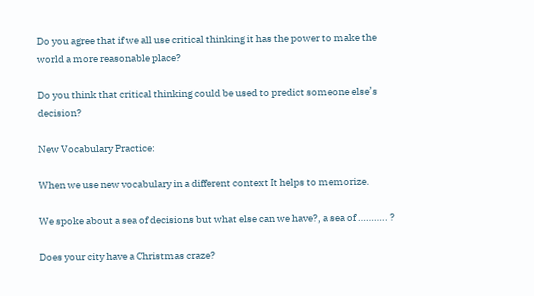Do you agree that if we all use critical thinking it has the power to make the world a more reasonable place?

Do you think that critical thinking could be used to predict someone else’s decision?

New Vocabulary Practice:

When we use new vocabulary in a different context It helps to memorize.

We spoke about a sea of decisions but what else can we have?, a sea of ……….. ?

Does your city have a Christmas craze?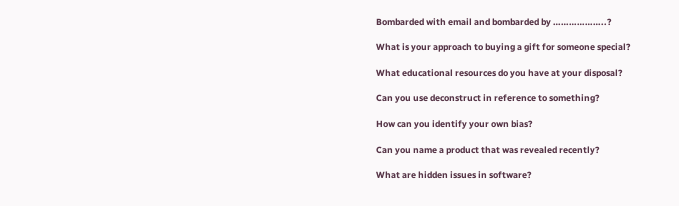Bombarded with email and bombarded by ………………..?

What is your approach to buying a gift for someone special?

What educational resources do you have at your disposal?

Can you use deconstruct in reference to something?

How can you identify your own bias?

Can you name a product that was revealed recently?

What are hidden issues in software?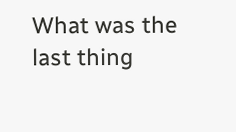What was the last thing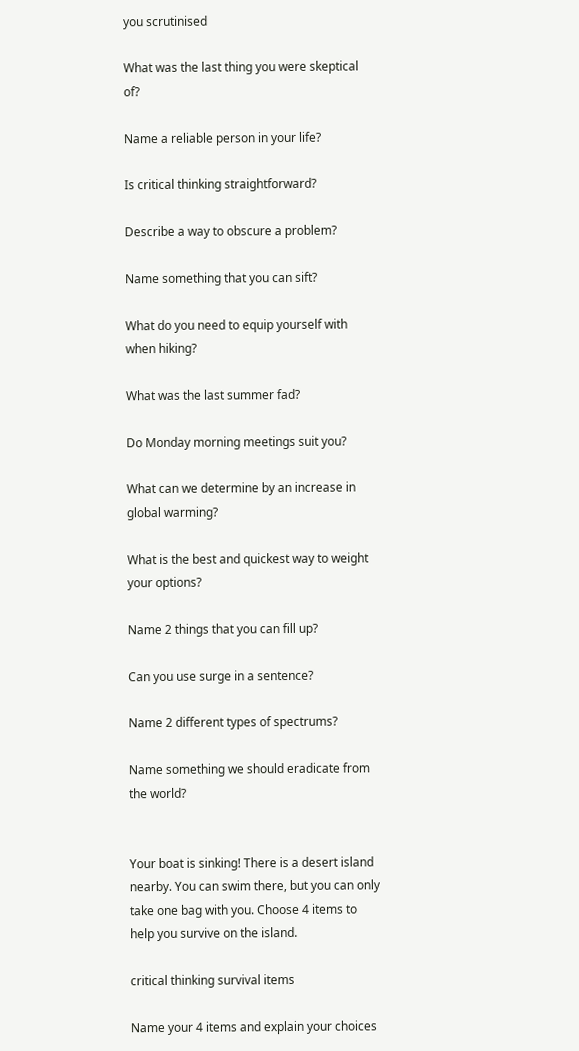you scrutinised

What was the last thing you were skeptical of?

Name a reliable person in your life?

Is critical thinking straightforward?

Describe a way to obscure a problem?

Name something that you can sift?

What do you need to equip yourself with when hiking?

What was the last summer fad?

Do Monday morning meetings suit you?

What can we determine by an increase in global warming?

What is the best and quickest way to weight your options?

Name 2 things that you can fill up?

Can you use surge in a sentence?

Name 2 different types of spectrums?

Name something we should eradicate from the world?


Your boat is sinking! There is a desert island nearby. You can swim there, but you can only take one bag with you. Choose 4 items to help you survive on the island.

critical thinking survival items

Name your 4 items and explain your choices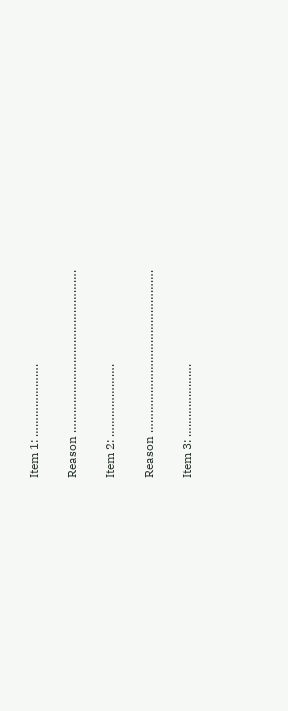Item 1: ………………….

Reason ………………………………………….

Item 2: ………………….

Reason ………………………………………….

Item 3: ………………….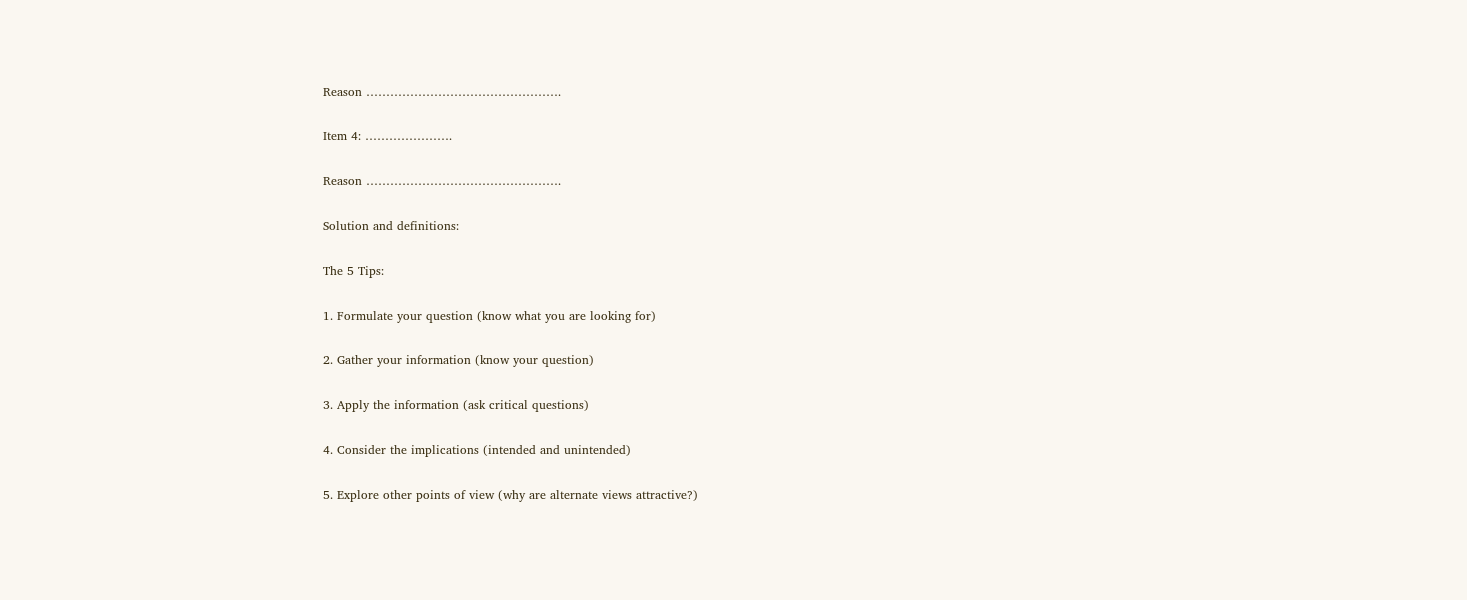Reason ………………………………………….

Item 4: ………………….

Reason ………………………………………….

Solution and definitions:

The 5 Tips:

1. Formulate your question (know what you are looking for)

2. Gather your information (know your question)

3. Apply the information (ask critical questions)

4. Consider the implications (intended and unintended)

5. Explore other points of view (why are alternate views attractive?)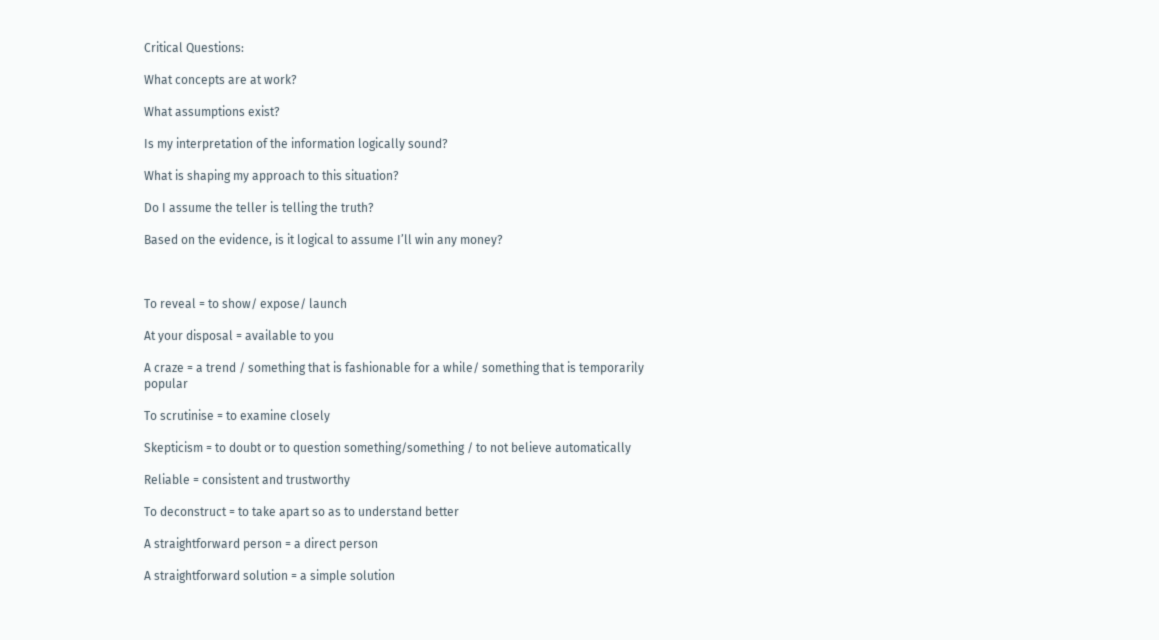Critical Questions:

What concepts are at work?

What assumptions exist?

Is my interpretation of the information logically sound?

What is shaping my approach to this situation?

Do I assume the teller is telling the truth?

Based on the evidence, is it logical to assume I’ll win any money?



To reveal = to show/ expose/ launch

At your disposal = available to you

A craze = a trend / something that is fashionable for a while/ something that is temporarily popular

To scrutinise = to examine closely

Skepticism = to doubt or to question something/something / to not believe automatically

Reliable = consistent and trustworthy

To deconstruct = to take apart so as to understand better

A straightforward person = a direct person

A straightforward solution = a simple solution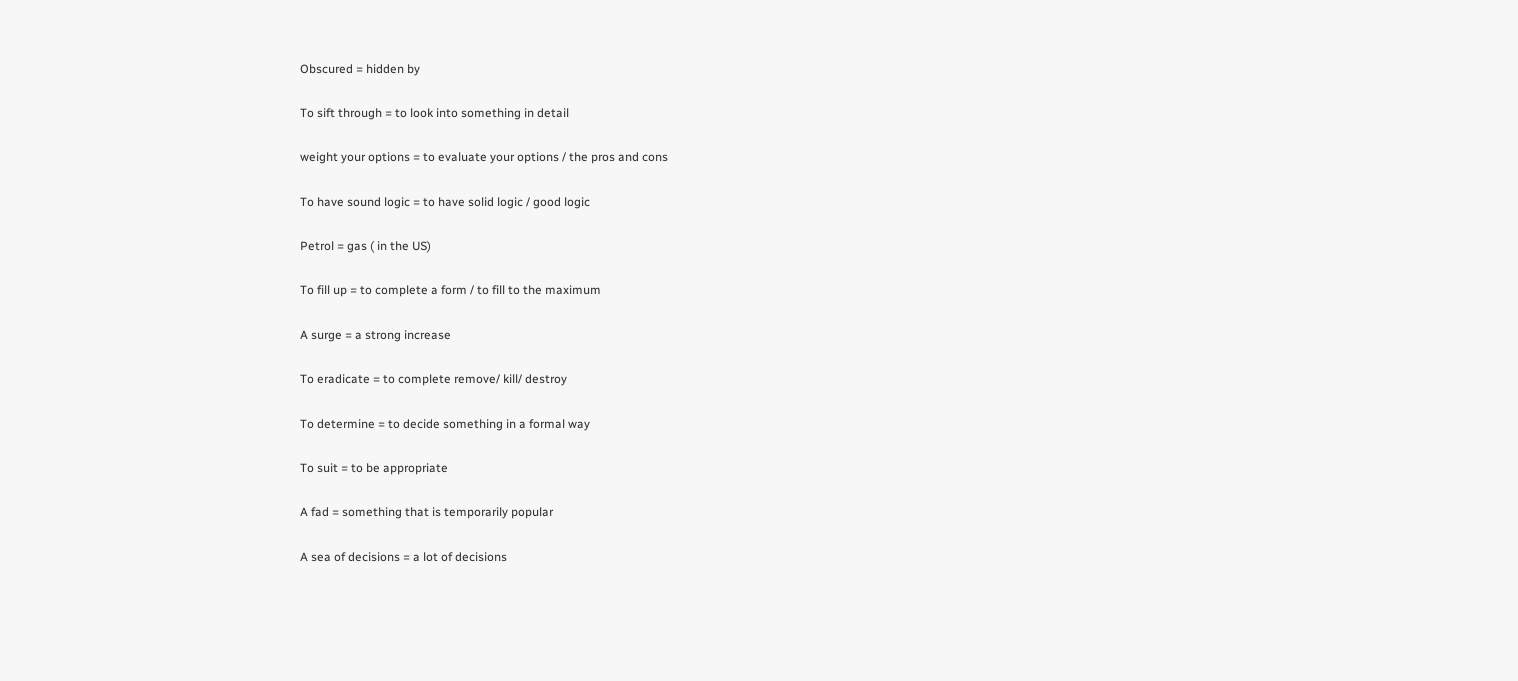Obscured = hidden by

To sift through = to look into something in detail

weight your options = to evaluate your options / the pros and cons

To have sound logic = to have solid logic / good logic

Petrol = gas ( in the US)

To fill up = to complete a form / to fill to the maximum

A surge = a strong increase

To eradicate = to complete remove/ kill/ destroy

To determine = to decide something in a formal way

To suit = to be appropriate

A fad = something that is temporarily popular

A sea of decisions = a lot of decisions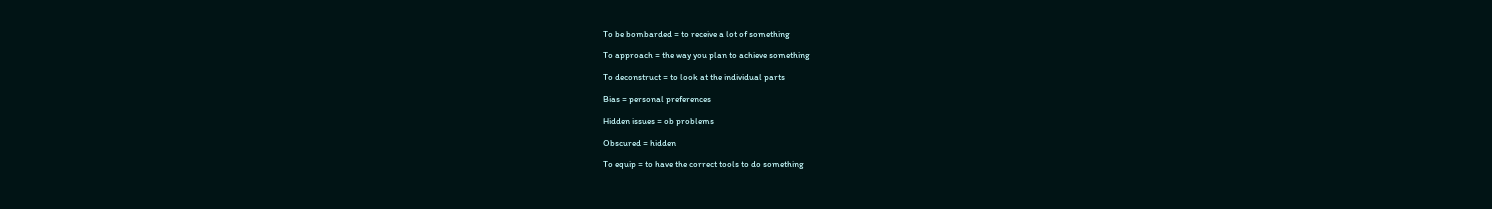To be bombarded = to receive a lot of something

To approach = the way you plan to achieve something

To deconstruct = to look at the individual parts

Bias = personal preferences

Hidden issues = ob problems

Obscured = hidden

To equip = to have the correct tools to do something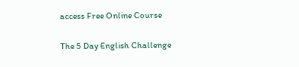access Free Online Course

The 5 Day English Challenge